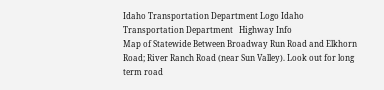Idaho Transportation Department Logo Idaho Transportation Department   Highway Info
Map of Statewide Between Broadway Run Road and Elkhorn Road; River Ranch Road (near Sun Valley). Look out for long term road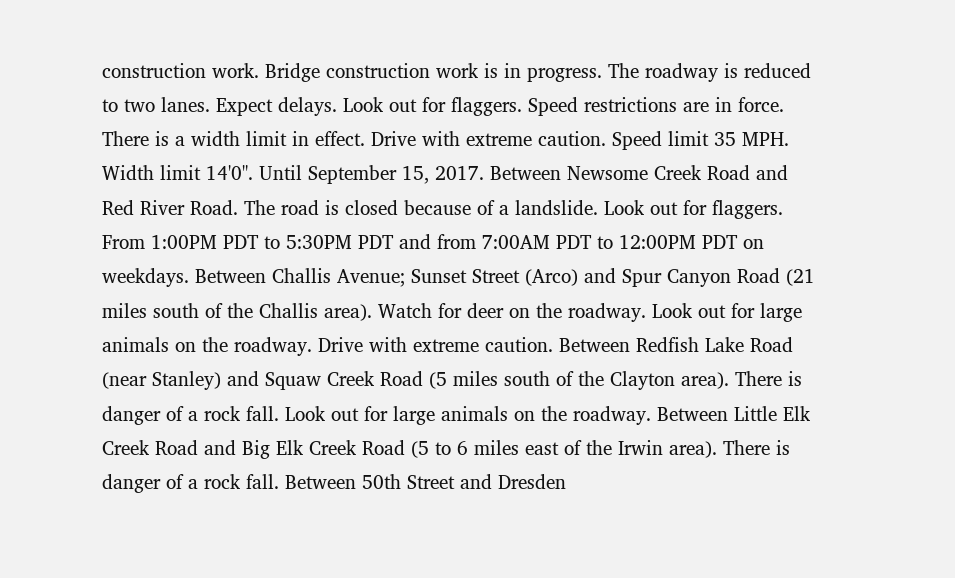construction work. Bridge construction work is in progress. The roadway is reduced to two lanes. Expect delays. Look out for flaggers. Speed restrictions are in force. There is a width limit in effect. Drive with extreme caution. Speed limit 35 MPH. Width limit 14'0". Until September 15, 2017. Between Newsome Creek Road and Red River Road. The road is closed because of a landslide. Look out for flaggers. From 1:00PM PDT to 5:30PM PDT and from 7:00AM PDT to 12:00PM PDT on weekdays. Between Challis Avenue; Sunset Street (Arco) and Spur Canyon Road (21 miles south of the Challis area). Watch for deer on the roadway. Look out for large animals on the roadway. Drive with extreme caution. Between Redfish Lake Road (near Stanley) and Squaw Creek Road (5 miles south of the Clayton area). There is danger of a rock fall. Look out for large animals on the roadway. Between Little Elk Creek Road and Big Elk Creek Road (5 to 6 miles east of the Irwin area). There is danger of a rock fall. Between 50th Street and Dresden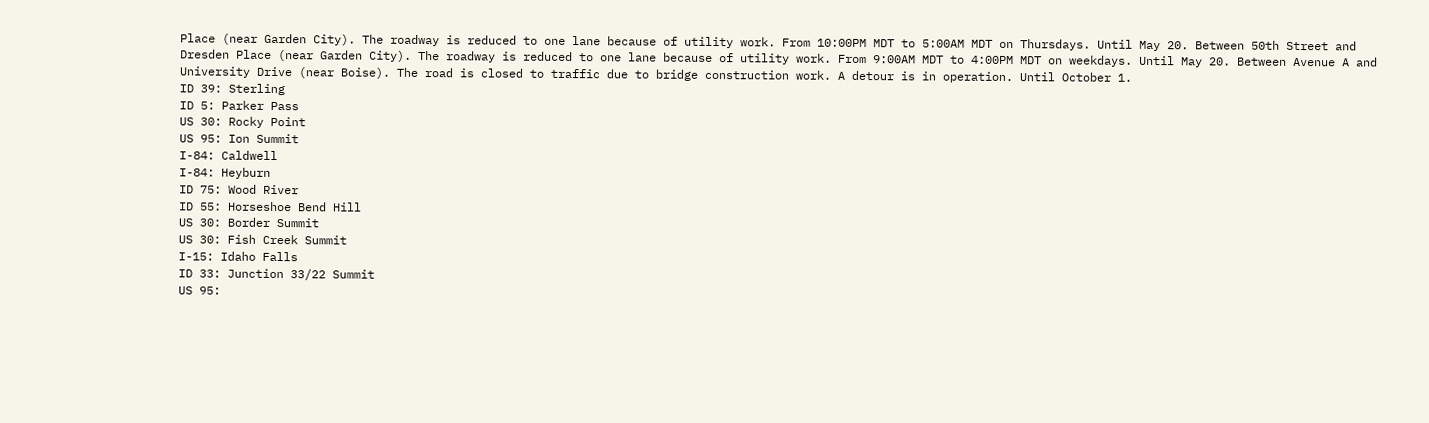Place (near Garden City). The roadway is reduced to one lane because of utility work. From 10:00PM MDT to 5:00AM MDT on Thursdays. Until May 20. Between 50th Street and Dresden Place (near Garden City). The roadway is reduced to one lane because of utility work. From 9:00AM MDT to 4:00PM MDT on weekdays. Until May 20. Between Avenue A and University Drive (near Boise). The road is closed to traffic due to bridge construction work. A detour is in operation. Until October 1.
ID 39: Sterling
ID 5: Parker Pass
US 30: Rocky Point
US 95: Ion Summit
I-84: Caldwell
I-84: Heyburn
ID 75: Wood River
ID 55: Horseshoe Bend Hill
US 30: Border Summit
US 30: Fish Creek Summit
I-15: Idaho Falls
ID 33: Junction 33/22 Summit
US 95: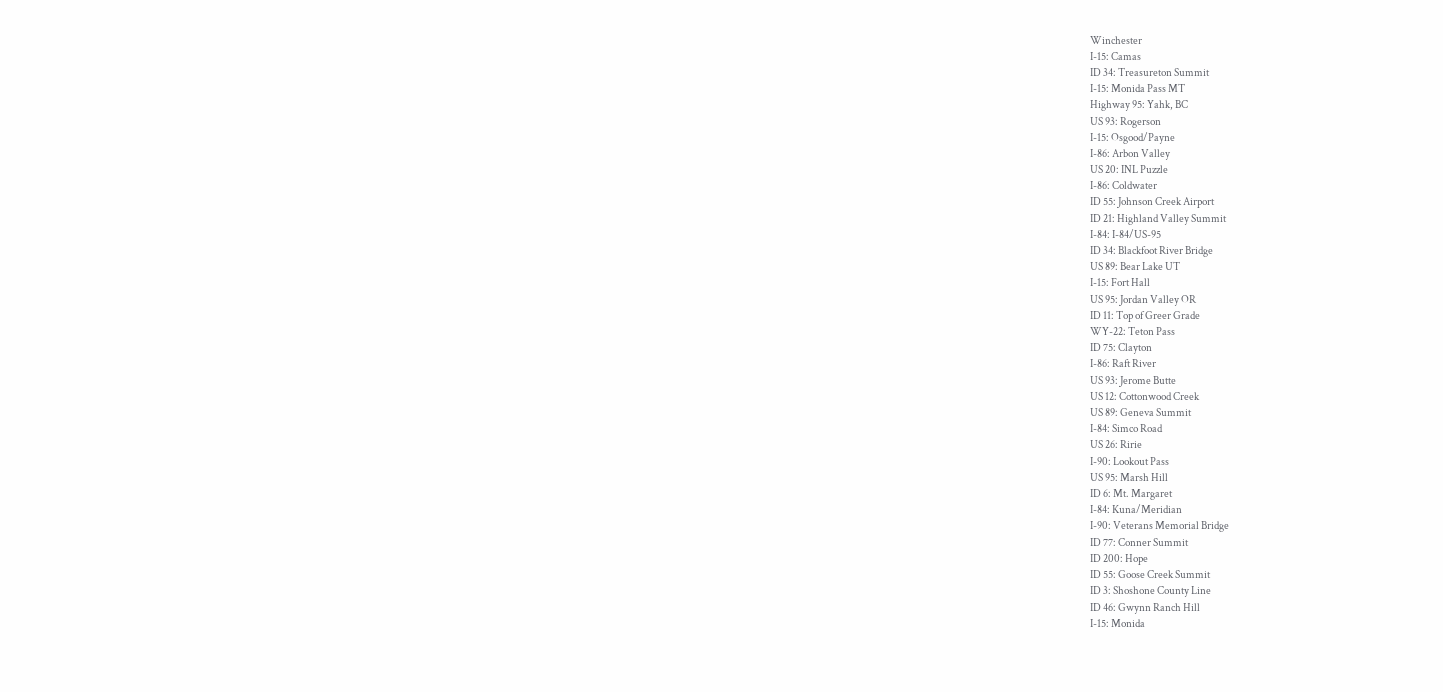Winchester
I-15: Camas
ID 34: Treasureton Summit
I-15: Monida Pass MT
Highway 95: Yahk, BC
US 93: Rogerson
I-15: Osgood/Payne
I-86: Arbon Valley
US 20: INL Puzzle
I-86: Coldwater
ID 55: Johnson Creek Airport
ID 21: Highland Valley Summit
I-84: I-84/US-95
ID 34: Blackfoot River Bridge
US 89: Bear Lake UT
I-15: Fort Hall
US 95: Jordan Valley OR
ID 11: Top of Greer Grade
WY-22: Teton Pass
ID 75: Clayton
I-86: Raft River
US 93: Jerome Butte
US 12: Cottonwood Creek
US 89: Geneva Summit
I-84: Simco Road
US 26: Ririe
I-90: Lookout Pass
US 95: Marsh Hill
ID 6: Mt. Margaret
I-84: Kuna/Meridian
I-90: Veterans Memorial Bridge
ID 77: Conner Summit
ID 200: Hope
ID 55: Goose Creek Summit
ID 3: Shoshone County Line
ID 46: Gwynn Ranch Hill
I-15: Monida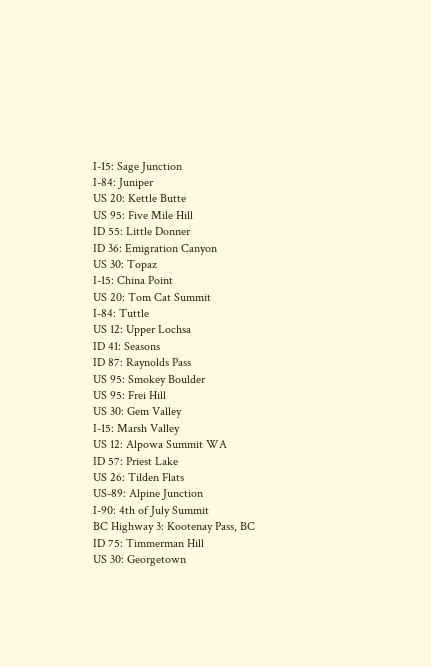I-15: Sage Junction
I-84: Juniper
US 20: Kettle Butte
US 95: Five Mile Hill
ID 55: Little Donner
ID 36: Emigration Canyon
US 30: Topaz
I-15: China Point
US 20: Tom Cat Summit
I-84: Tuttle
US 12: Upper Lochsa
ID 41: Seasons
ID 87: Raynolds Pass
US 95: Smokey Boulder
US 95: Frei Hill
US 30: Gem Valley
I-15: Marsh Valley
US 12: Alpowa Summit WA
ID 57: Priest Lake
US 26: Tilden Flats
US-89: Alpine Junction
I-90: 4th of July Summit
BC Highway 3: Kootenay Pass, BC
ID 75: Timmerman Hill
US 30: Georgetown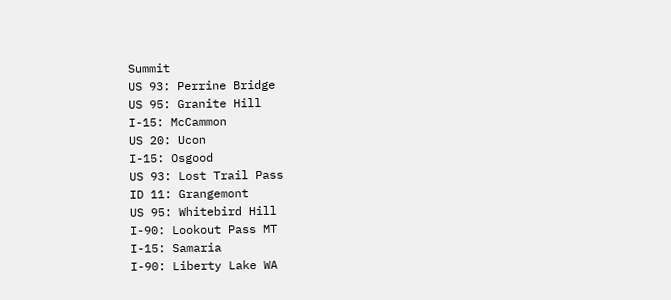Summit
US 93: Perrine Bridge
US 95: Granite Hill
I-15: McCammon
US 20: Ucon
I-15: Osgood
US 93: Lost Trail Pass
ID 11: Grangemont
US 95: Whitebird Hill
I-90: Lookout Pass MT
I-15: Samaria
I-90: Liberty Lake WA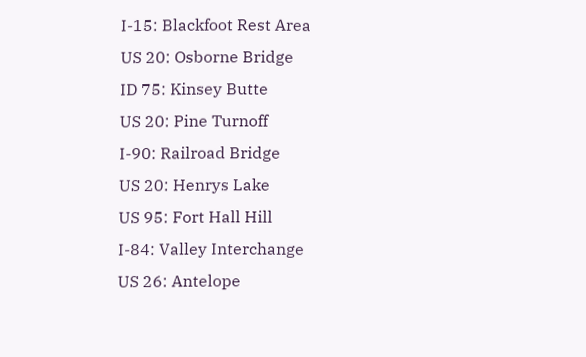I-15: Blackfoot Rest Area
US 20: Osborne Bridge
ID 75: Kinsey Butte
US 20: Pine Turnoff
I-90: Railroad Bridge
US 20: Henrys Lake
US 95: Fort Hall Hill
I-84: Valley Interchange
US 26: Antelope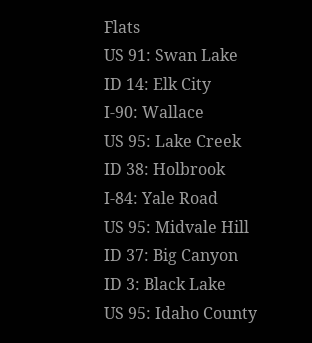Flats
US 91: Swan Lake
ID 14: Elk City
I-90: Wallace
US 95: Lake Creek
ID 38: Holbrook
I-84: Yale Road
US 95: Midvale Hill
ID 37: Big Canyon
ID 3: Black Lake
US 95: Idaho County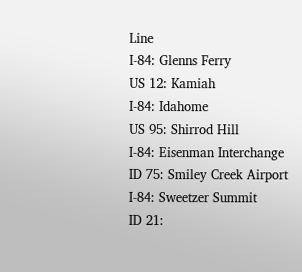Line
I-84: Glenns Ferry
US 12: Kamiah
I-84: Idahome
US 95: Shirrod Hill
I-84: Eisenman Interchange
ID 75: Smiley Creek Airport
I-84: Sweetzer Summit
ID 21: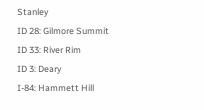Stanley
ID 28: Gilmore Summit
ID 33: River Rim
ID 3: Deary
I-84: Hammett Hill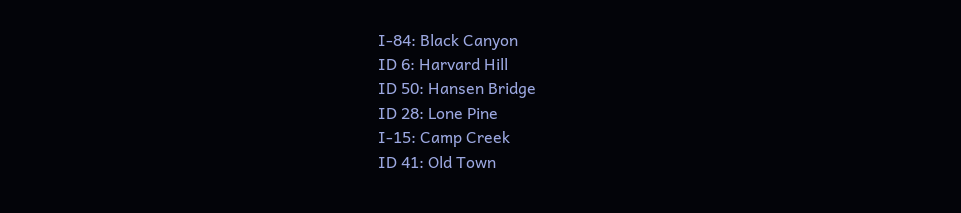I-84: Black Canyon
ID 6: Harvard Hill
ID 50: Hansen Bridge
ID 28: Lone Pine
I-15: Camp Creek
ID 41: Old Town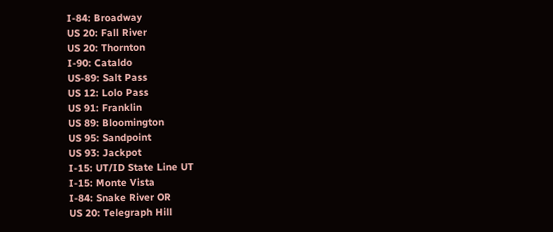I-84: Broadway
US 20: Fall River
US 20: Thornton
I-90: Cataldo
US-89: Salt Pass
US 12: Lolo Pass
US 91: Franklin
US 89: Bloomington
US 95: Sandpoint
US 93: Jackpot
I-15: UT/ID State Line UT
I-15: Monte Vista
I-84: Snake River OR
US 20: Telegraph Hill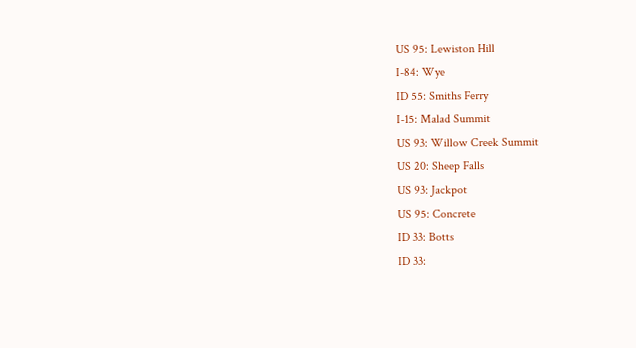US 95: Lewiston Hill
I-84: Wye
ID 55: Smiths Ferry
I-15: Malad Summit
US 93: Willow Creek Summit
US 20: Sheep Falls
US 93: Jackpot
US 95: Concrete
ID 33: Botts
ID 33: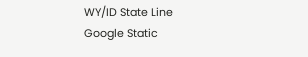WY/ID State Line
Google Static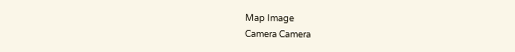Map Image
Camera Camera